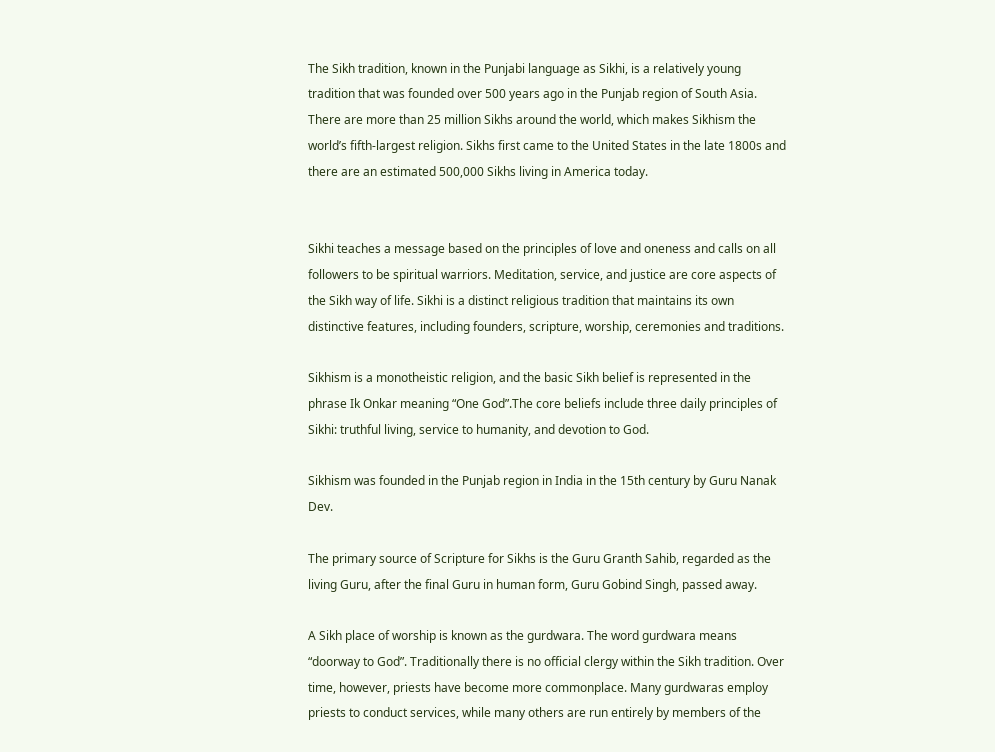The Sikh tradition, known in the Punjabi language as Sikhi, is a relatively young tradition that was founded over 500 years ago in the Punjab region of South Asia. There are more than 25 million Sikhs around the world, which makes Sikhism the world’s fifth-largest religion. Sikhs first came to the United States in the late 1800s and there are an estimated 500,000 Sikhs living in America today.


Sikhi teaches a message based on the principles of love and oneness and calls on all followers to be spiritual warriors. Meditation, service, and justice are core aspects of the Sikh way of life. Sikhi is a distinct religious tradition that maintains its own distinctive features, including founders, scripture, worship, ceremonies and traditions.

Sikhism is a monotheistic religion, and the basic Sikh belief is represented in the phrase Ik Onkar meaning “One God”.The core beliefs include three daily principles of Sikhi: truthful living, service to humanity, and devotion to God.

Sikhism was founded in the Punjab region in India in the 15th century by Guru Nanak Dev.

The primary source of Scripture for Sikhs is the Guru Granth Sahib, regarded as the living Guru, after the final Guru in human form, Guru Gobind Singh, passed away.

A Sikh place of worship is known as the gurdwara. The word gurdwara means “doorway to God”. Traditionally there is no official clergy within the Sikh tradition. Over time, however, priests have become more commonplace. Many gurdwaras employ priests to conduct services, while many others are run entirely by members of the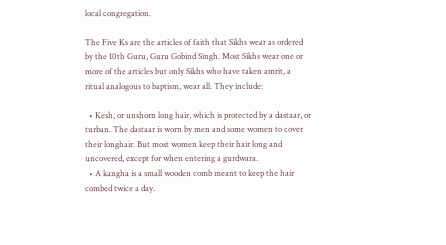local congregation.

The Five Ks are the articles of faith that Sikhs wear as ordered by the 10th Guru, Guru Gobind Singh. Most Sikhs wear one or more of the articles but only Sikhs who have taken amrit, a ritual analogous to baptism, wear all. They include:

  • Kesh, or unshorn long hair, which is protected by a dastaar, or turban. The dastaar is worn by men and some women to cover their longhair. But most women keep their hair long and uncovered, except for when entering a gurdwara.
  • A kangha is a small wooden comb meant to keep the hair combed twice a day.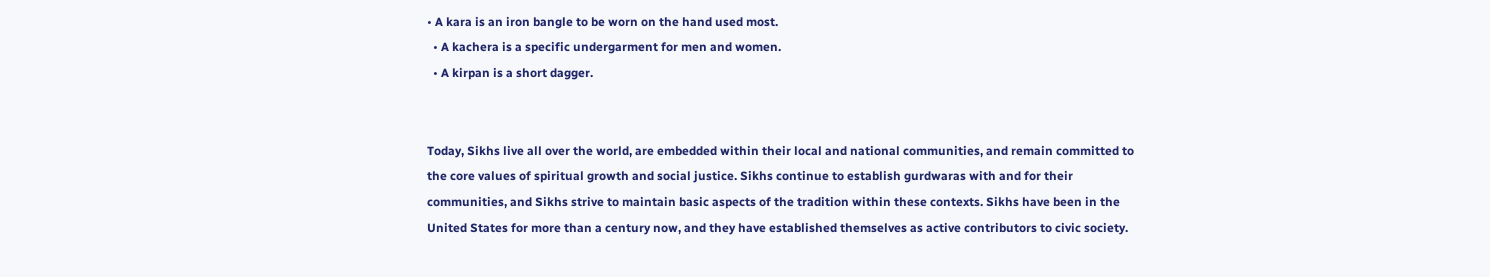• A kara is an iron bangle to be worn on the hand used most.
  • A kachera is a specific undergarment for men and women.
  • A kirpan is a short dagger.


Today, Sikhs live all over the world, are embedded within their local and national communities, and remain committed to the core values of spiritual growth and social justice. Sikhs continue to establish gurdwaras with and for their communities, and Sikhs strive to maintain basic aspects of the tradition within these contexts. Sikhs have been in the United States for more than a century now, and they have established themselves as active contributors to civic society.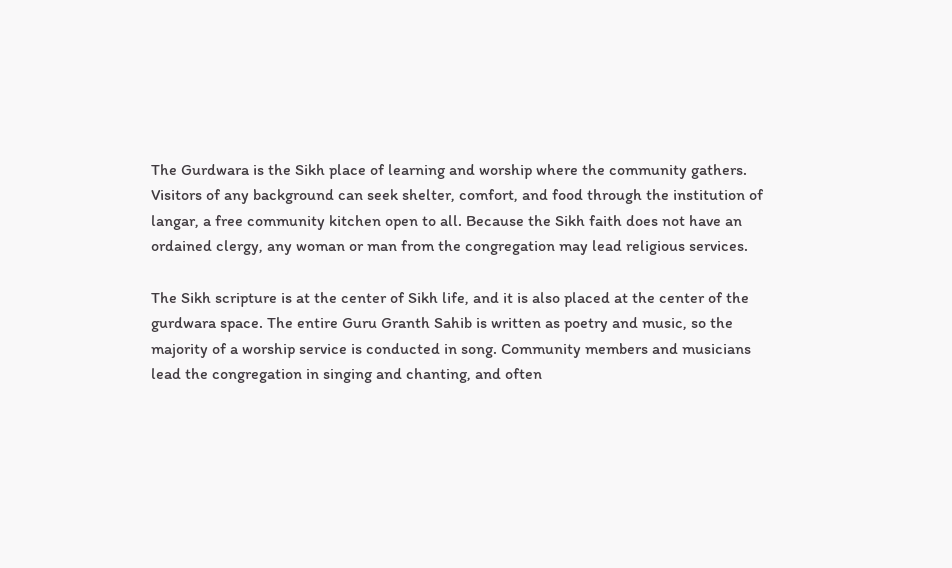The Gurdwara is the Sikh place of learning and worship where the community gathers. Visitors of any background can seek shelter, comfort, and food through the institution of langar, a free community kitchen open to all. Because the Sikh faith does not have an ordained clergy, any woman or man from the congregation may lead religious services.

The Sikh scripture is at the center of Sikh life, and it is also placed at the center of the gurdwara space. The entire Guru Granth Sahib is written as poetry and music, so the majority of a worship service is conducted in song. Community members and musicians lead the congregation in singing and chanting, and often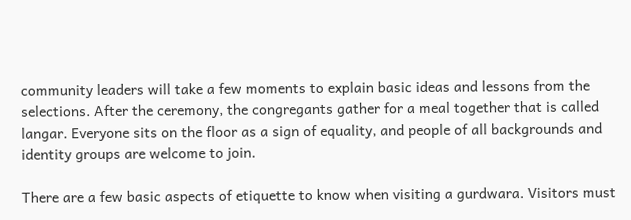community leaders will take a few moments to explain basic ideas and lessons from the selections. After the ceremony, the congregants gather for a meal together that is called langar. Everyone sits on the floor as a sign of equality, and people of all backgrounds and identity groups are welcome to join.

There are a few basic aspects of etiquette to know when visiting a gurdwara. Visitors must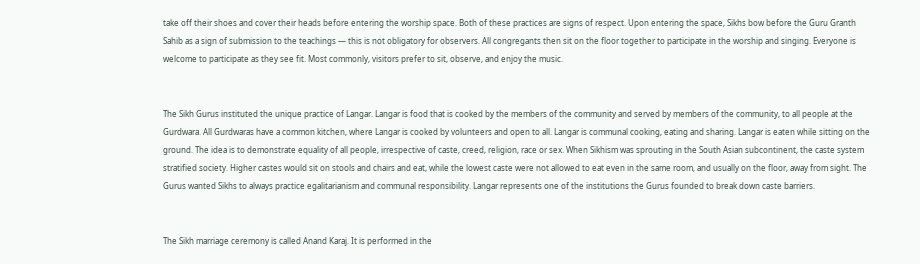take off their shoes and cover their heads before entering the worship space. Both of these practices are signs of respect. Upon entering the space, Sikhs bow before the Guru Granth Sahib as a sign of submission to the teachings — this is not obligatory for observers. All congregants then sit on the floor together to participate in the worship and singing. Everyone is welcome to participate as they see fit. Most commonly, visitors prefer to sit, observe, and enjoy the music.


The Sikh Gurus instituted the unique practice of Langar. Langar is food that is cooked by the members of the community and served by members of the community, to all people at the Gurdwara. All Gurdwaras have a common kitchen, where Langar is cooked by volunteers and open to all. Langar is communal cooking, eating and sharing. Langar is eaten while sitting on the ground. The idea is to demonstrate equality of all people, irrespective of caste, creed, religion, race or sex. When Sikhism was sprouting in the South Asian subcontinent, the caste system stratified society. Higher castes would sit on stools and chairs and eat, while the lowest caste were not allowed to eat even in the same room, and usually on the floor, away from sight. The Gurus wanted Sikhs to always practice egalitarianism and communal responsibility. Langar represents one of the institutions the Gurus founded to break down caste barriers.


The Sikh marriage ceremony is called Anand Karaj. It is performed in the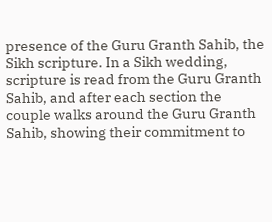presence of the Guru Granth Sahib, the Sikh scripture. In a Sikh wedding, scripture is read from the Guru Granth Sahib, and after each section the couple walks around the Guru Granth Sahib, showing their commitment to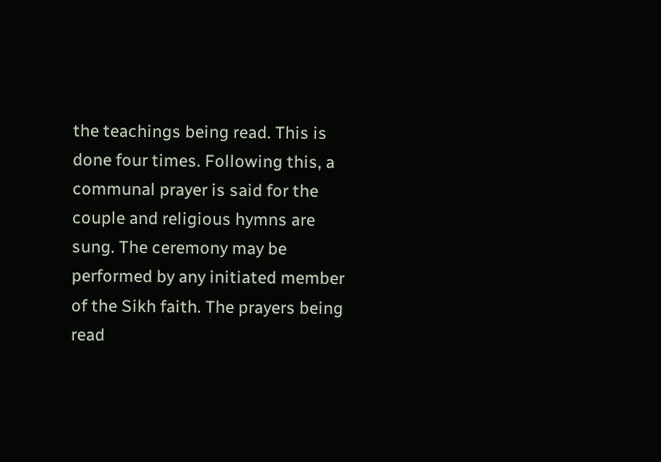the teachings being read. This is done four times. Following this, a communal prayer is said for the couple and religious hymns are sung. The ceremony may be performed by any initiated member of the Sikh faith. The prayers being read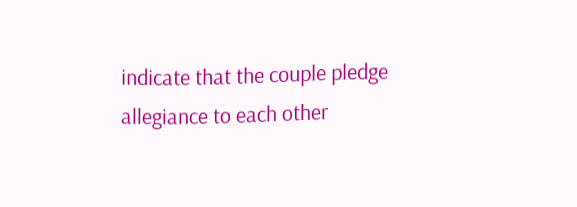indicate that the couple pledge allegiance to each other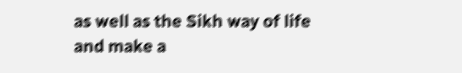as well as the Sikh way of life and make a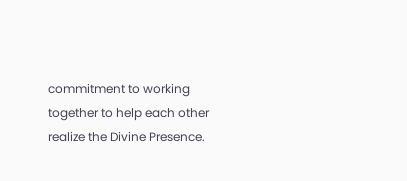commitment to working together to help each other realize the Divine Presence.